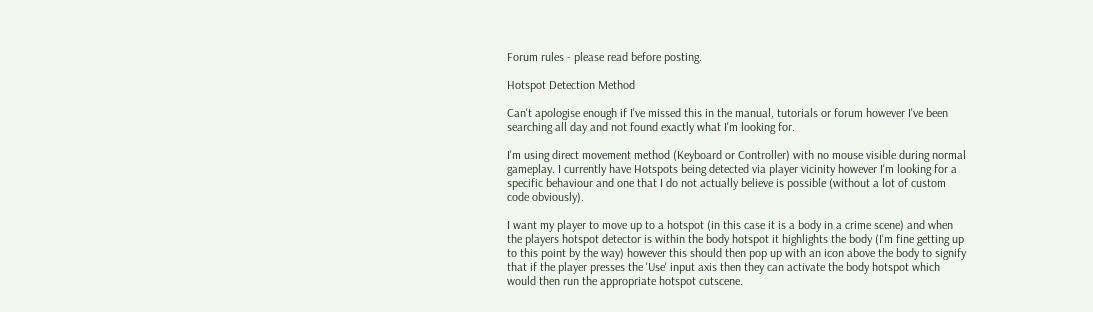Forum rules - please read before posting.

Hotspot Detection Method

Can't apologise enough if I've missed this in the manual, tutorials or forum however I've been searching all day and not found exactly what I'm looking for.

I'm using direct movement method (Keyboard or Controller) with no mouse visible during normal gameplay. I currently have Hotspots being detected via player vicinity however I'm looking for a specific behaviour and one that I do not actually believe is possible (without a lot of custom code obviously).

I want my player to move up to a hotspot (in this case it is a body in a crime scene) and when the players hotspot detector is within the body hotspot it highlights the body (I'm fine getting up to this point by the way) however this should then pop up with an icon above the body to signify that if the player presses the 'Use' input axis then they can activate the body hotspot which would then run the appropriate hotspot cutscene.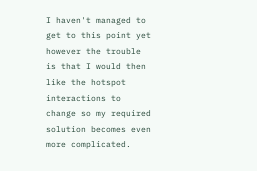I haven't managed to get to this point yet however the trouble is that I would then like the hotspot interactions to change so my required solution becomes even more complicated.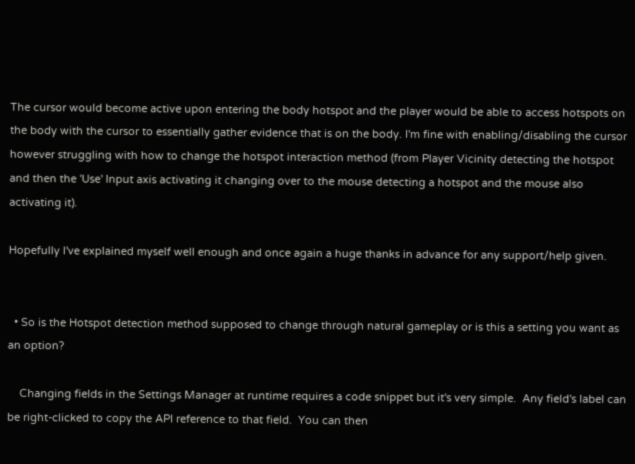The cursor would become active upon entering the body hotspot and the player would be able to access hotspots on the body with the cursor to essentially gather evidence that is on the body. I'm fine with enabling/disabling the cursor however struggling with how to change the hotspot interaction method (from Player Vicinity detecting the hotspot and then the 'Use' Input axis activating it changing over to the mouse detecting a hotspot and the mouse also activating it).

Hopefully I've explained myself well enough and once again a huge thanks in advance for any support/help given.


  • So is the Hotspot detection method supposed to change through natural gameplay or is this a setting you want as an option?

    Changing fields in the Settings Manager at runtime requires a code snippet but it's very simple.  Any field's label can be right-clicked to copy the API reference to that field.  You can then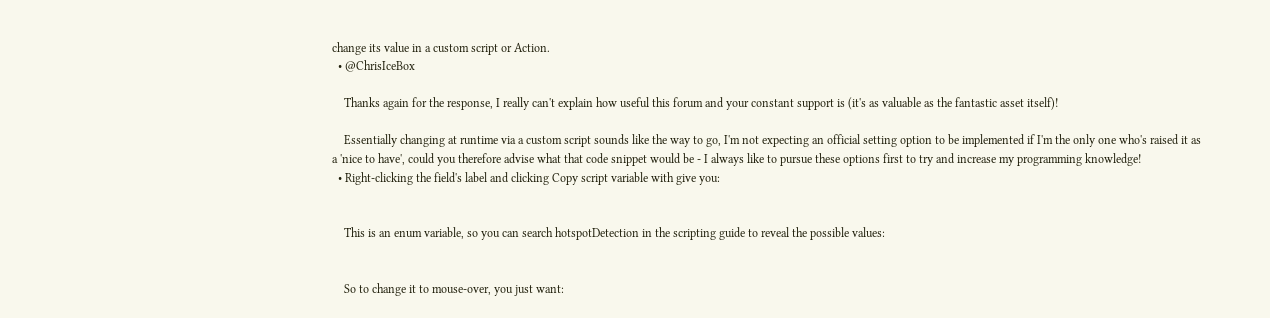change its value in a custom script or Action.
  • @ChrisIceBox

    Thanks again for the response, I really can't explain how useful this forum and your constant support is (it's as valuable as the fantastic asset itself)!

    Essentially changing at runtime via a custom script sounds like the way to go, I'm not expecting an official setting option to be implemented if I'm the only one who's raised it as a 'nice to have', could you therefore advise what that code snippet would be - I always like to pursue these options first to try and increase my programming knowledge!
  • Right-clicking the field's label and clicking Copy script variable with give you:


    This is an enum variable, so you can search hotspotDetection in the scripting guide to reveal the possible values:


    So to change it to mouse-over, you just want: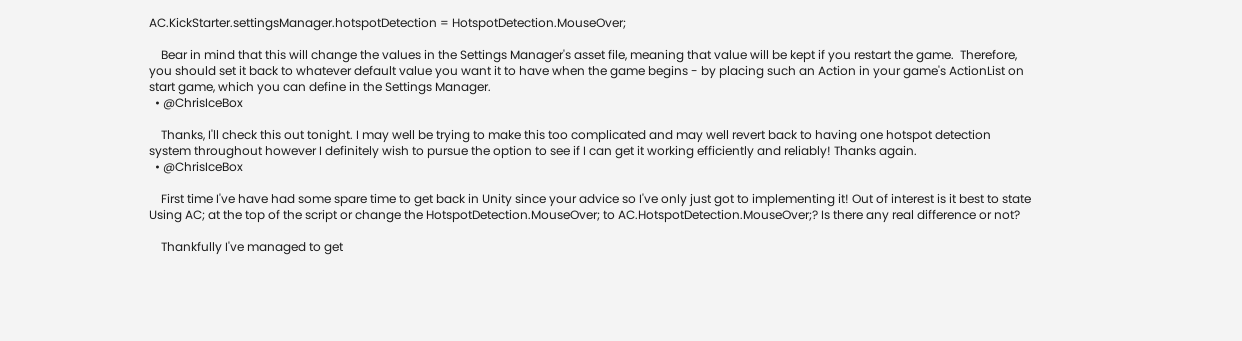AC.KickStarter.settingsManager.hotspotDetection = HotspotDetection.MouseOver;

    Bear in mind that this will change the values in the Settings Manager's asset file, meaning that value will be kept if you restart the game.  Therefore, you should set it back to whatever default value you want it to have when the game begins - by placing such an Action in your game's ActionList on start game, which you can define in the Settings Manager.
  • @ChrisIceBox

    Thanks, I'll check this out tonight. I may well be trying to make this too complicated and may well revert back to having one hotspot detection system throughout however I definitely wish to pursue the option to see if I can get it working efficiently and reliably! Thanks again.
  • @ChrisIceBox

    First time I've have had some spare time to get back in Unity since your advice so I've only just got to implementing it! Out of interest is it best to state Using AC; at the top of the script or change the HotspotDetection.MouseOver; to AC.HotspotDetection.MouseOver;? Is there any real difference or not?

    Thankfully I've managed to get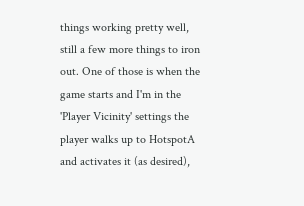things working pretty well, still a few more things to iron out. One of those is when the game starts and I'm in the 'Player Vicinity' settings the player walks up to HotspotA and activates it (as desired),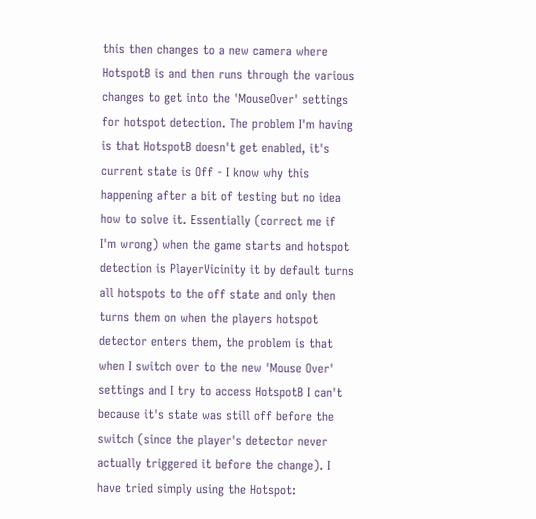this then changes to a new camera where HotspotB is and then runs through the various changes to get into the 'MouseOver' settings for hotspot detection. The problem I'm having is that HotspotB doesn't get enabled, it's current state is Off - I know why this happening after a bit of testing but no idea how to solve it. Essentially (correct me if I'm wrong) when the game starts and hotspot detection is PlayerVicinity it by default turns all hotspots to the off state and only then turns them on when the players hotspot detector enters them, the problem is that when I switch over to the new 'Mouse Over' settings and I try to access HotspotB I can't because it's state was still off before the switch (since the player's detector never actually triggered it before the change). I have tried simply using the Hotspot: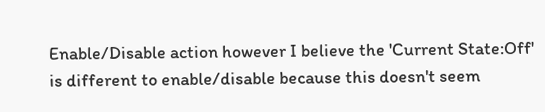Enable/Disable action however I believe the 'Current State:Off' is different to enable/disable because this doesn't seem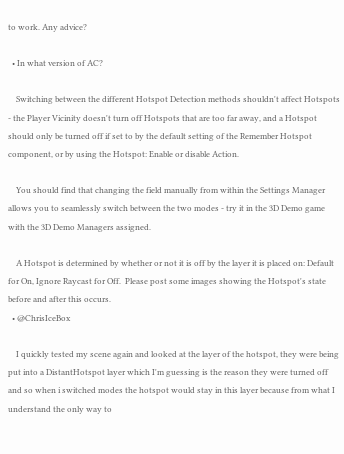to work. Any advice?

  • In what version of AC?

    Switching between the different Hotspot Detection methods shouldn't affect Hotspots - the Player Vicinity doesn't turn off Hotspots that are too far away, and a Hotspot should only be turned off if set to by the default setting of the Remember Hotspot component, or by using the Hotspot: Enable or disable Action.

    You should find that changing the field manually from within the Settings Manager allows you to seamlessly switch between the two modes - try it in the 3D Demo game with the 3D Demo Managers assigned.

    A Hotspot is determined by whether or not it is off by the layer it is placed on: Default for On, Ignore Raycast for Off.  Please post some images showing the Hotspot's state before and after this occurs.
  • @ChrisIceBox

    I quickly tested my scene again and looked at the layer of the hotspot, they were being put into a DistantHotspot layer which I'm guessing is the reason they were turned off and so when i switched modes the hotspot would stay in this layer because from what I understand the only way to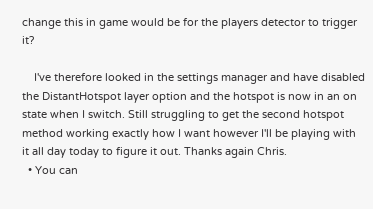change this in game would be for the players detector to trigger it?

    I've therefore looked in the settings manager and have disabled the DistantHotspot layer option and the hotspot is now in an on state when I switch. Still struggling to get the second hotspot method working exactly how I want however I'll be playing with it all day today to figure it out. Thanks again Chris.
  • You can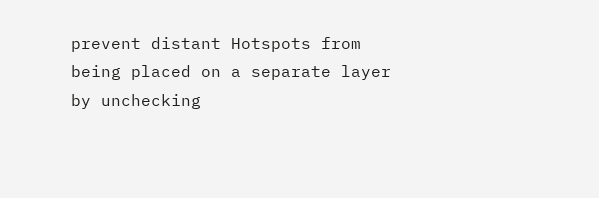prevent distant Hotspots from being placed on a separate layer by unchecking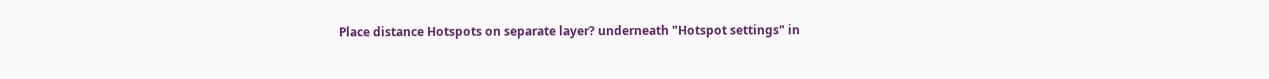Place distance Hotspots on separate layer? underneath "Hotspot settings" in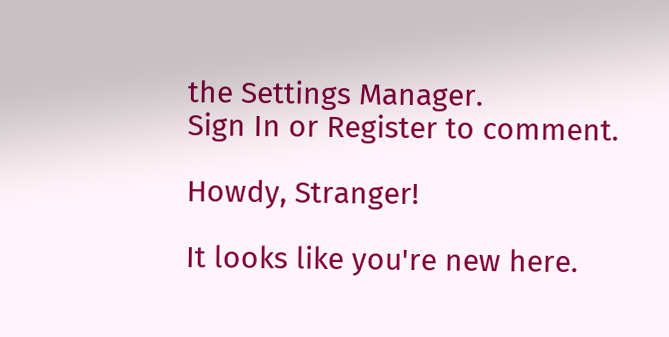the Settings Manager.
Sign In or Register to comment.

Howdy, Stranger!

It looks like you're new here.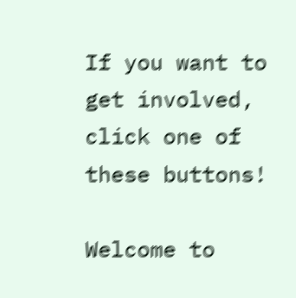If you want to get involved, click one of these buttons!

Welcome to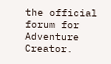the official forum for Adventure Creator.